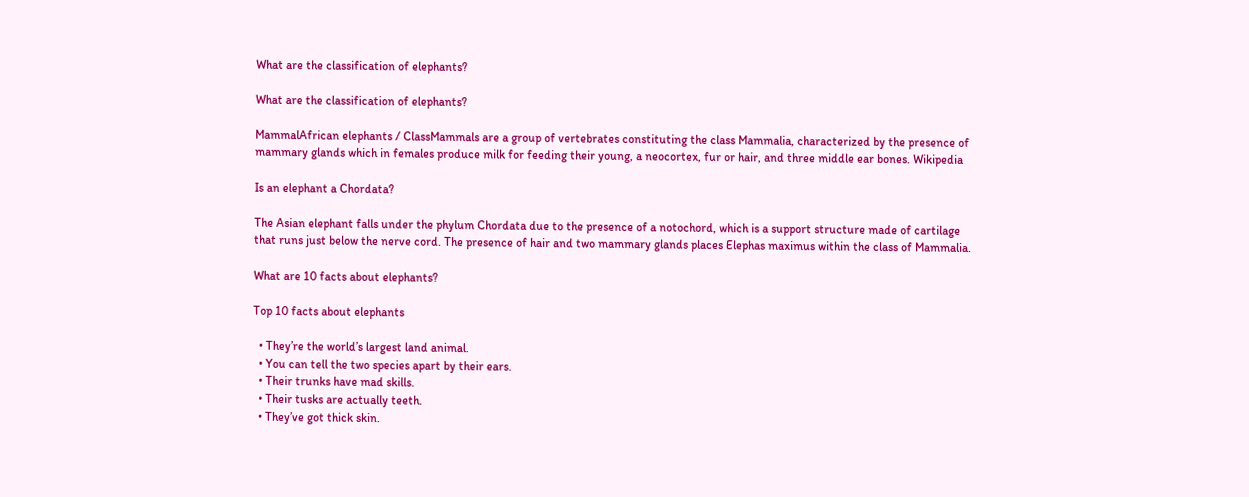What are the classification of elephants?

What are the classification of elephants?

MammalAfrican elephants / ClassMammals are a group of vertebrates constituting the class Mammalia, characterized by the presence of mammary glands which in females produce milk for feeding their young, a neocortex, fur or hair, and three middle ear bones. Wikipedia

Is an elephant a Chordata?

The Asian elephant falls under the phylum Chordata due to the presence of a notochord, which is a support structure made of cartilage that runs just below the nerve cord. The presence of hair and two mammary glands places Elephas maximus within the class of Mammalia.

What are 10 facts about elephants?

Top 10 facts about elephants

  • They’re the world’s largest land animal.
  • You can tell the two species apart by their ears.
  • Their trunks have mad skills.
  • Their tusks are actually teeth.
  • They’ve got thick skin.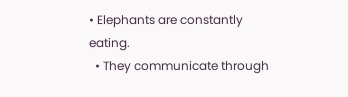• Elephants are constantly eating.
  • They communicate through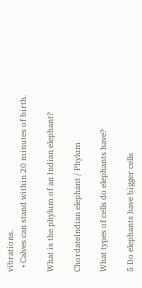vibrations.
  • Calves can stand within 20 minutes of birth.

What is the phylum of an Indian elephant?

ChordateIndian elephant / Phylum

What types of cells do elephants have?

5 Do elephants have bigger cells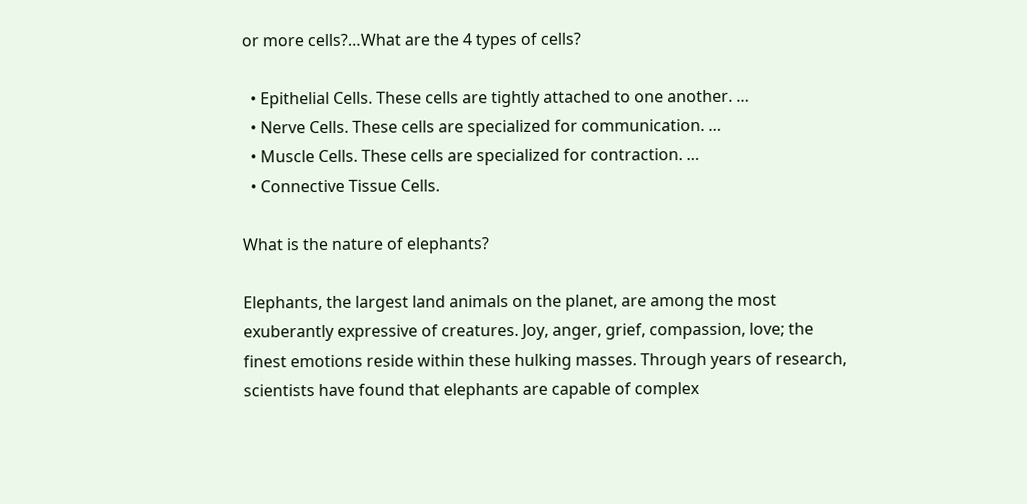or more cells?…What are the 4 types of cells?

  • Epithelial Cells. These cells are tightly attached to one another. …
  • Nerve Cells. These cells are specialized for communication. …
  • Muscle Cells. These cells are specialized for contraction. …
  • Connective Tissue Cells.

What is the nature of elephants?

Elephants, the largest land animals on the planet, are among the most exuberantly expressive of creatures. Joy, anger, grief, compassion, love; the finest emotions reside within these hulking masses. Through years of research, scientists have found that elephants are capable of complex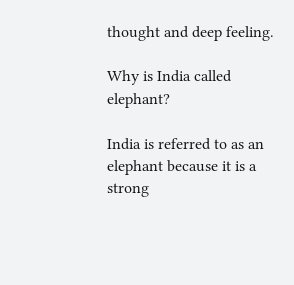thought and deep feeling.

Why is India called elephant?

India is referred to as an elephant because it is a strong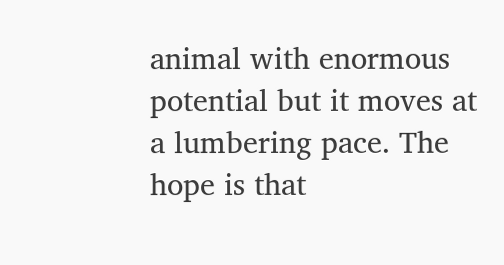animal with enormous potential but it moves at a lumbering pace. The hope is that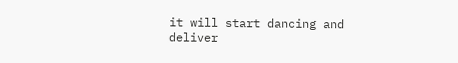it will start dancing and deliver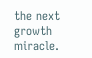the next growth miracle.